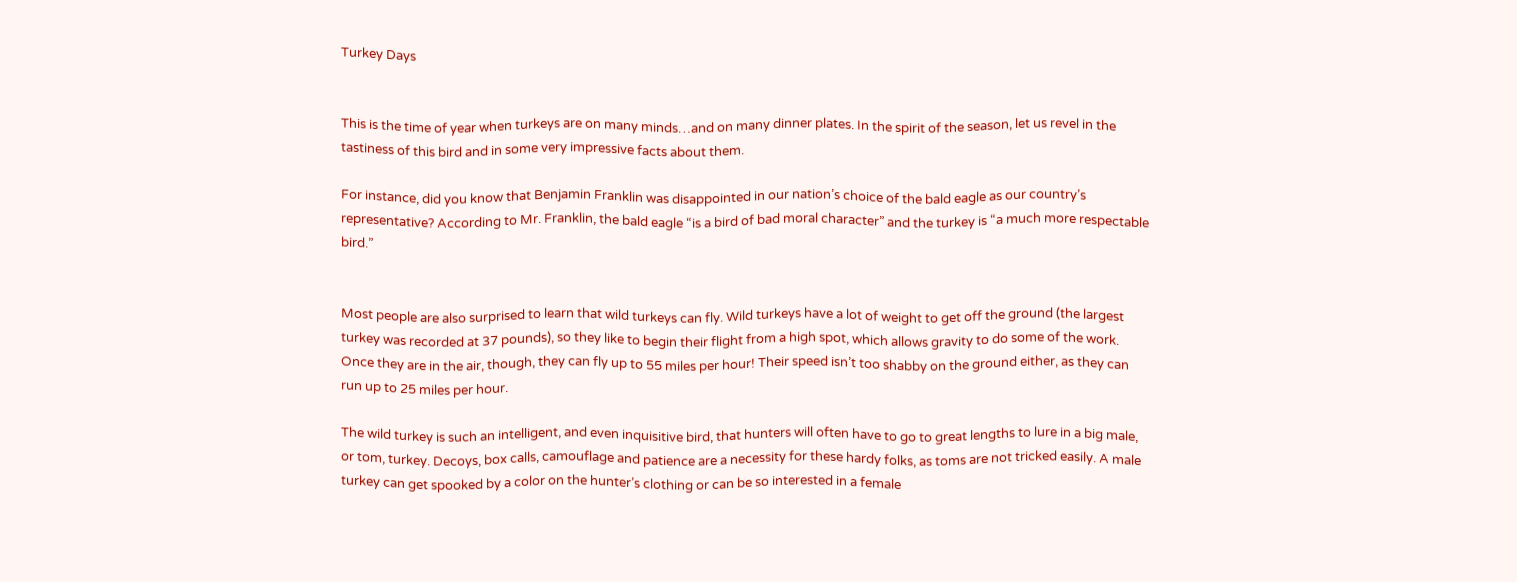Turkey Days


This is the time of year when turkeys are on many minds…and on many dinner plates. In the spirit of the season, let us revel in the tastiness of this bird and in some very impressive facts about them.

For instance, did you know that Benjamin Franklin was disappointed in our nation’s choice of the bald eagle as our country’s representative? According to Mr. Franklin, the bald eagle “is a bird of bad moral character” and the turkey is “a much more respectable bird.”


Most people are also surprised to learn that wild turkeys can fly. Wild turkeys have a lot of weight to get off the ground (the largest turkey was recorded at 37 pounds), so they like to begin their flight from a high spot, which allows gravity to do some of the work. Once they are in the air, though, they can fly up to 55 miles per hour! Their speed isn’t too shabby on the ground either, as they can run up to 25 miles per hour.

The wild turkey is such an intelligent, and even inquisitive bird, that hunters will often have to go to great lengths to lure in a big male, or tom, turkey. Decoys, box calls, camouflage and patience are a necessity for these hardy folks, as toms are not tricked easily. A male turkey can get spooked by a color on the hunter’s clothing or can be so interested in a female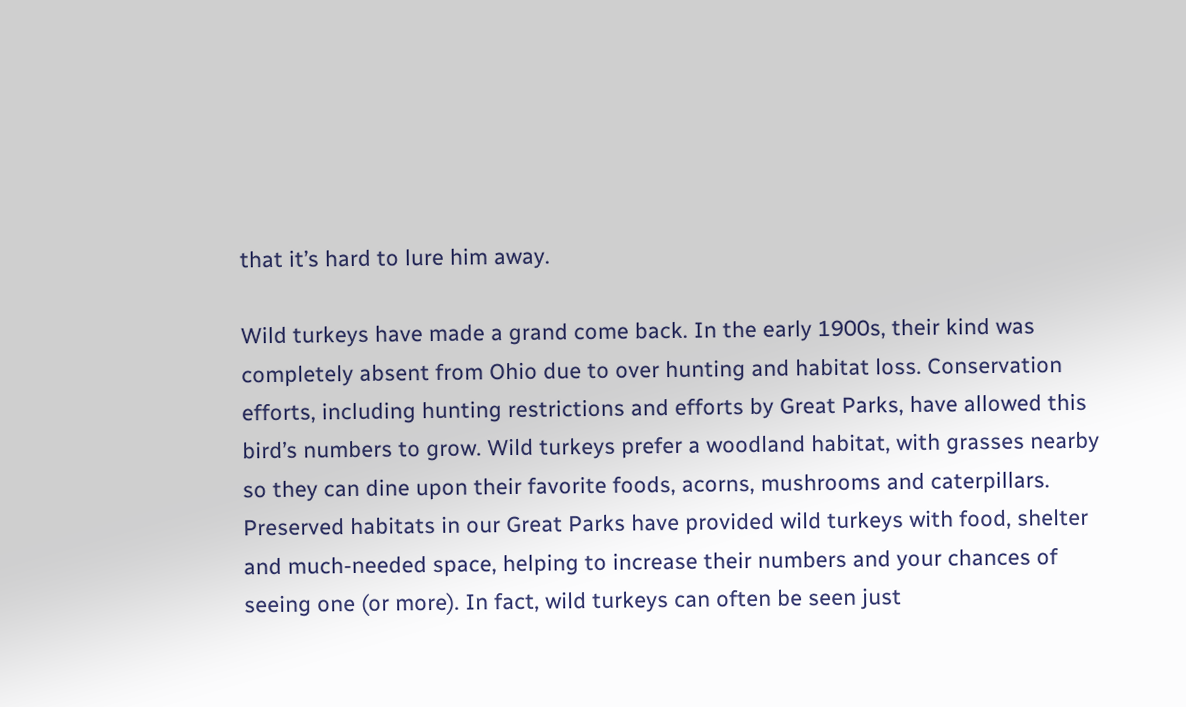that it’s hard to lure him away.

Wild turkeys have made a grand come back. In the early 1900s, their kind was completely absent from Ohio due to over hunting and habitat loss. Conservation efforts, including hunting restrictions and efforts by Great Parks, have allowed this bird’s numbers to grow. Wild turkeys prefer a woodland habitat, with grasses nearby so they can dine upon their favorite foods, acorns, mushrooms and caterpillars. Preserved habitats in our Great Parks have provided wild turkeys with food, shelter and much-needed space, helping to increase their numbers and your chances of seeing one (or more). In fact, wild turkeys can often be seen just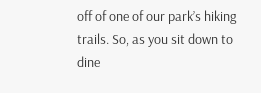off of one of our park’s hiking trails. So, as you sit down to dine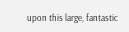upon this large, fantastic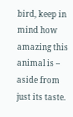bird, keep in mind how amazing this animal is – aside from just its taste.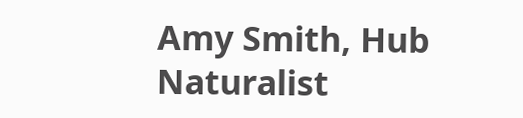Amy Smith, Hub Naturalist